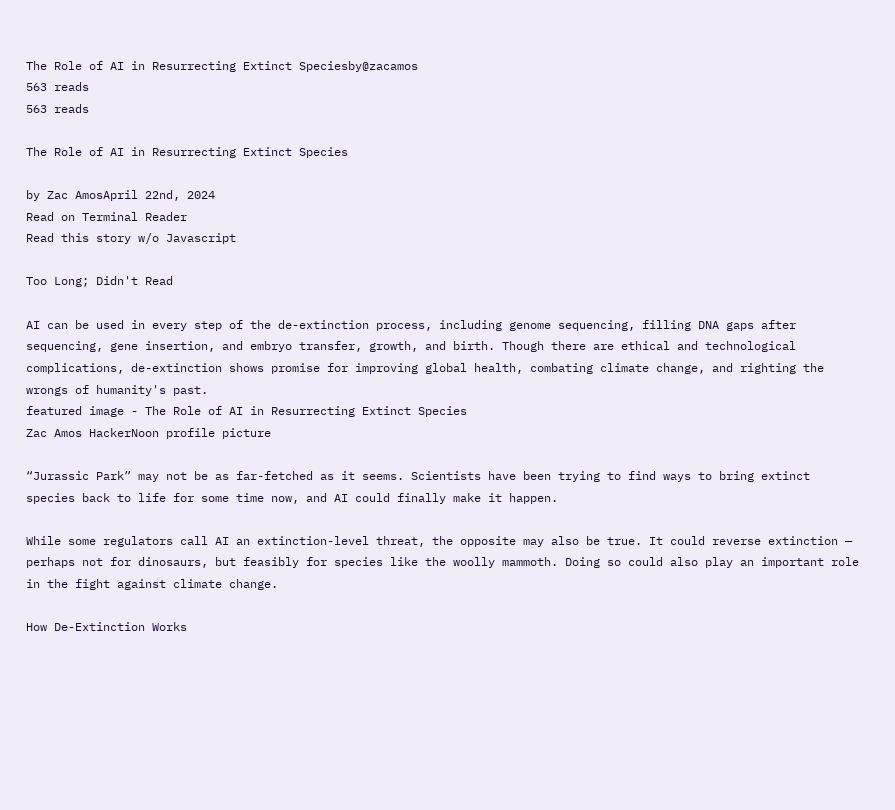The Role of AI in Resurrecting Extinct Speciesby@zacamos
563 reads
563 reads

The Role of AI in Resurrecting Extinct Species

by Zac AmosApril 22nd, 2024
Read on Terminal Reader
Read this story w/o Javascript

Too Long; Didn't Read

AI can be used in every step of the de-extinction process, including genome sequencing, filling DNA gaps after sequencing, gene insertion, and embryo transfer, growth, and birth. Though there are ethical and technological complications, de-extinction shows promise for improving global health, combating climate change, and righting the wrongs of humanity's past.
featured image - The Role of AI in Resurrecting Extinct Species
Zac Amos HackerNoon profile picture

“Jurassic Park” may not be as far-fetched as it seems. Scientists have been trying to find ways to bring extinct species back to life for some time now, and AI could finally make it happen.

While some regulators call AI an extinction-level threat, the opposite may also be true. It could reverse extinction — perhaps not for dinosaurs, but feasibly for species like the woolly mammoth. Doing so could also play an important role in the fight against climate change.

How De-Extinction Works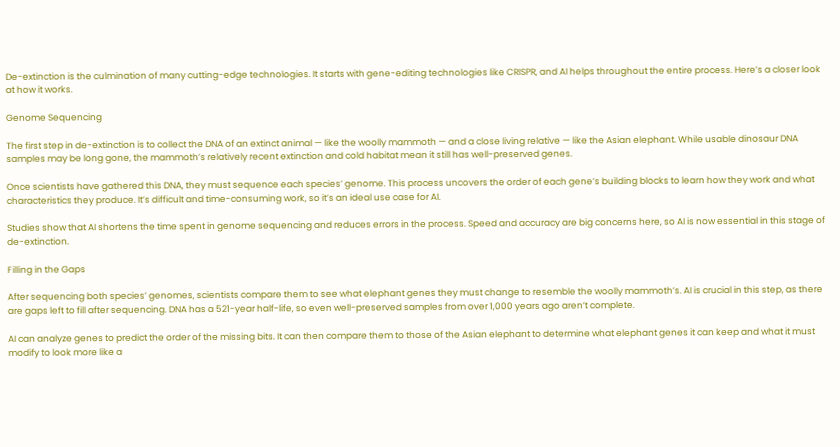De-extinction is the culmination of many cutting-edge technologies. It starts with gene-editing technologies like CRISPR, and AI helps throughout the entire process. Here’s a closer look at how it works.

Genome Sequencing

The first step in de-extinction is to collect the DNA of an extinct animal — like the woolly mammoth — and a close living relative — like the Asian elephant. While usable dinosaur DNA samples may be long gone, the mammoth’s relatively recent extinction and cold habitat mean it still has well-preserved genes.

Once scientists have gathered this DNA, they must sequence each species’ genome. This process uncovers the order of each gene’s building blocks to learn how they work and what characteristics they produce. It’s difficult and time-consuming work, so it’s an ideal use case for AI.

Studies show that AI shortens the time spent in genome sequencing and reduces errors in the process. Speed and accuracy are big concerns here, so AI is now essential in this stage of de-extinction.

Filling in the Gaps

After sequencing both species’ genomes, scientists compare them to see what elephant genes they must change to resemble the woolly mammoth’s. AI is crucial in this step, as there are gaps left to fill after sequencing. DNA has a 521-year half-life, so even well-preserved samples from over 1,000 years ago aren’t complete.

AI can analyze genes to predict the order of the missing bits. It can then compare them to those of the Asian elephant to determine what elephant genes it can keep and what it must modify to look more like a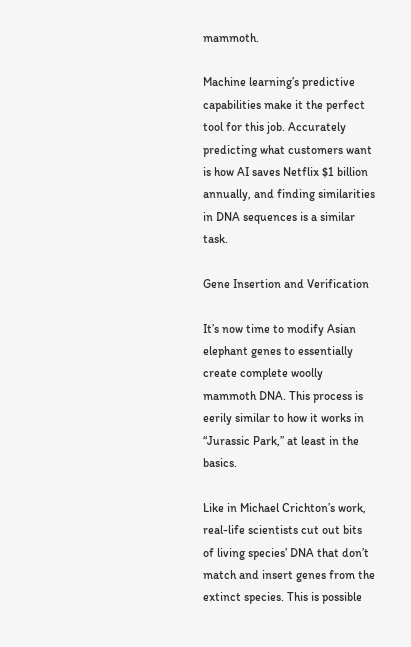mammoth.

Machine learning’s predictive capabilities make it the perfect tool for this job. Accurately predicting what customers want is how AI saves Netflix $1 billion annually, and finding similarities in DNA sequences is a similar task.

Gene Insertion and Verification

It’s now time to modify Asian elephant genes to essentially create complete woolly mammoth DNA. This process is eerily similar to how it works in “Jurassic Park,” at least in the basics.

Like in Michael Crichton’s work, real-life scientists cut out bits of living species’ DNA that don’t match and insert genes from the extinct species. This is possible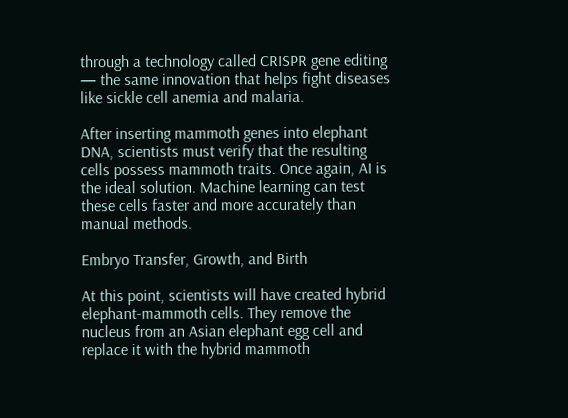through a technology called CRISPR gene editing — the same innovation that helps fight diseases like sickle cell anemia and malaria.

After inserting mammoth genes into elephant DNA, scientists must verify that the resulting cells possess mammoth traits. Once again, AI is the ideal solution. Machine learning can test these cells faster and more accurately than manual methods.

Embryo Transfer, Growth, and Birth

At this point, scientists will have created hybrid elephant-mammoth cells. They remove the nucleus from an Asian elephant egg cell and replace it with the hybrid mammoth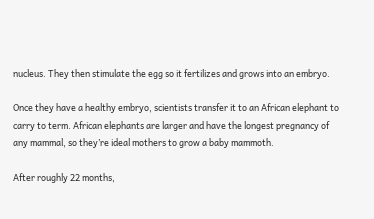nucleus. They then stimulate the egg so it fertilizes and grows into an embryo.

Once they have a healthy embryo, scientists transfer it to an African elephant to carry to term. African elephants are larger and have the longest pregnancy of any mammal, so they’re ideal mothers to grow a baby mammoth.

After roughly 22 months,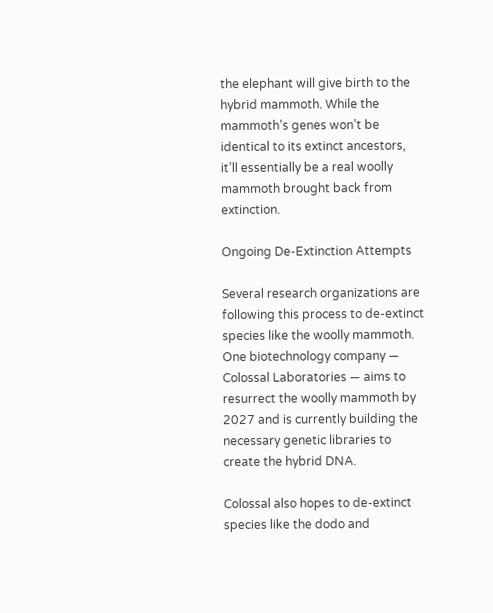the elephant will give birth to the hybrid mammoth. While the mammoth’s genes won’t be identical to its extinct ancestors, it’ll essentially be a real woolly mammoth brought back from extinction.

Ongoing De-Extinction Attempts

Several research organizations are following this process to de-extinct species like the woolly mammoth. One biotechnology company — Colossal Laboratories — aims to resurrect the woolly mammoth by 2027 and is currently building the necessary genetic libraries to create the hybrid DNA.

Colossal also hopes to de-extinct species like the dodo and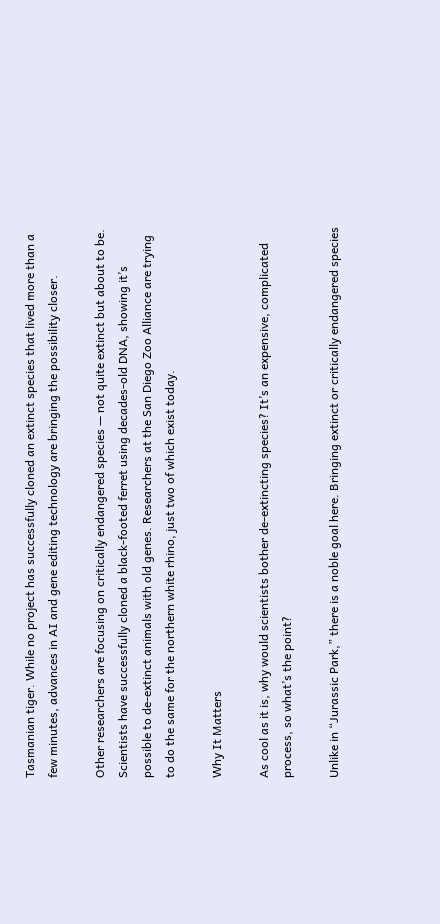Tasmanian tiger. While no project has successfully cloned an extinct species that lived more than a few minutes, advances in AI and gene editing technology are bringing the possibility closer.

Other researchers are focusing on critically endangered species — not quite extinct but about to be. Scientists have successfully cloned a black-footed ferret using decades-old DNA, showing it’s possible to de-extinct animals with old genes. Researchers at the San Diego Zoo Alliance are trying to do the same for the northern white rhino, just two of which exist today.

Why It Matters

As cool as it is, why would scientists bother de-extincting species? It’s an expensive, complicated process, so what’s the point?

Unlike in “Jurassic Park,” there is a noble goal here. Bringing extinct or critically endangered species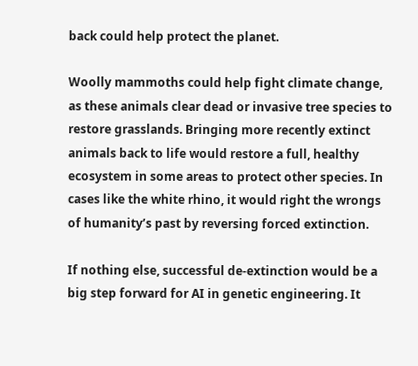back could help protect the planet.

Woolly mammoths could help fight climate change, as these animals clear dead or invasive tree species to restore grasslands. Bringing more recently extinct animals back to life would restore a full, healthy ecosystem in some areas to protect other species. In cases like the white rhino, it would right the wrongs of humanity’s past by reversing forced extinction.

If nothing else, successful de-extinction would be a big step forward for AI in genetic engineering. It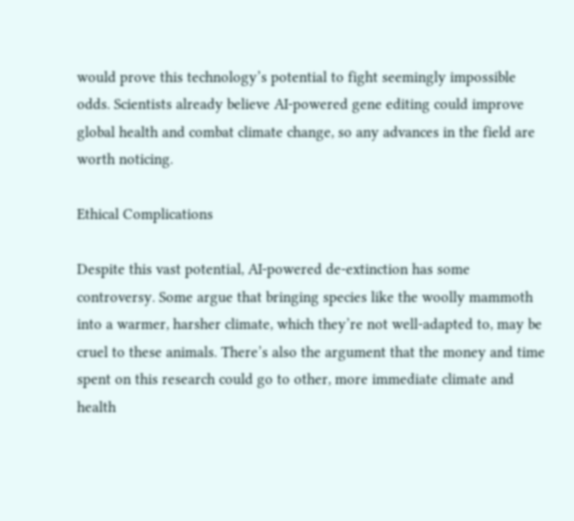would prove this technology’s potential to fight seemingly impossible odds. Scientists already believe AI-powered gene editing could improve global health and combat climate change, so any advances in the field are worth noticing.

Ethical Complications

Despite this vast potential, AI-powered de-extinction has some controversy. Some argue that bringing species like the woolly mammoth into a warmer, harsher climate, which they’re not well-adapted to, may be cruel to these animals. There’s also the argument that the money and time spent on this research could go to other, more immediate climate and health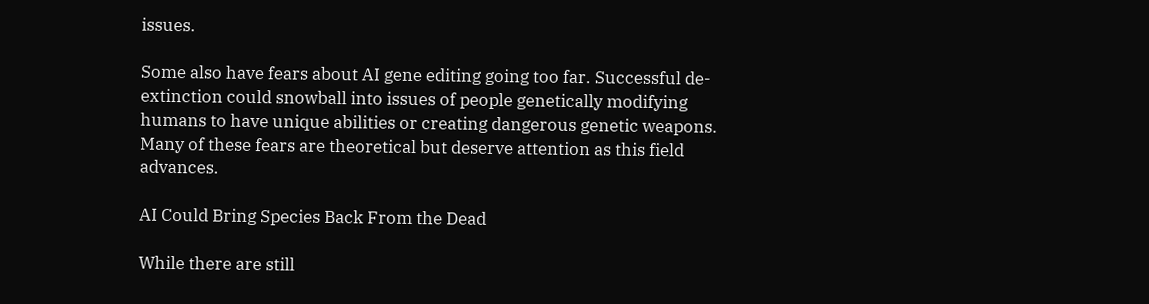issues.

Some also have fears about AI gene editing going too far. Successful de-extinction could snowball into issues of people genetically modifying humans to have unique abilities or creating dangerous genetic weapons. Many of these fears are theoretical but deserve attention as this field advances.

AI Could Bring Species Back From the Dead

While there are still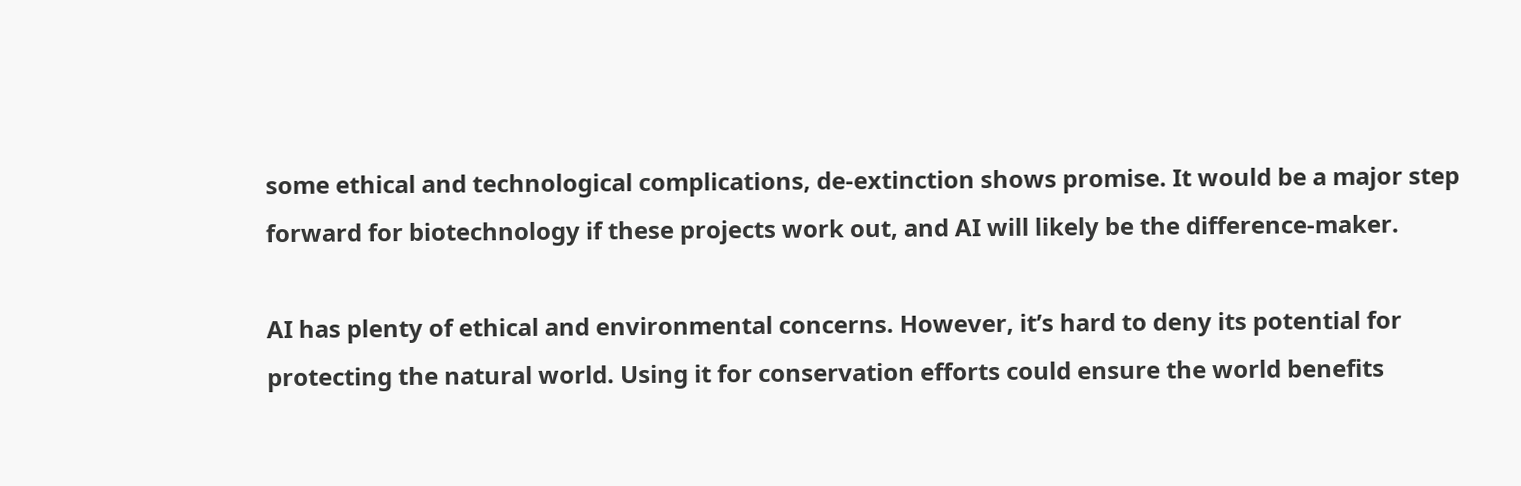some ethical and technological complications, de-extinction shows promise. It would be a major step forward for biotechnology if these projects work out, and AI will likely be the difference-maker.

AI has plenty of ethical and environmental concerns. However, it’s hard to deny its potential for protecting the natural world. Using it for conservation efforts could ensure the world benefits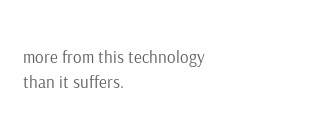more from this technology than it suffers.